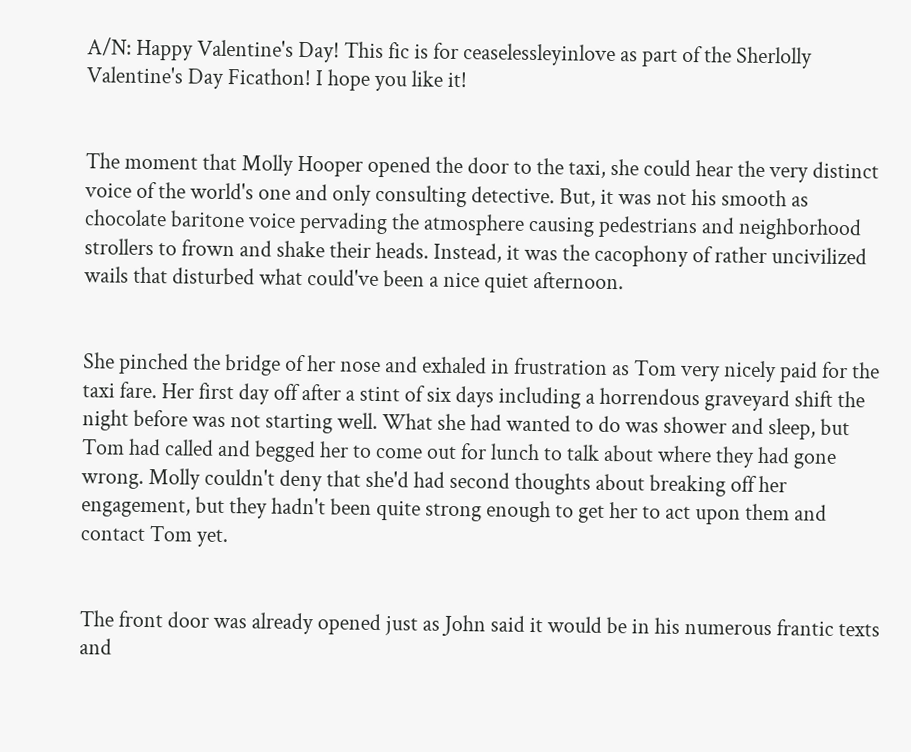A/N: Happy Valentine's Day! This fic is for ceaselessleyinlove as part of the Sherlolly Valentine's Day Ficathon! I hope you like it!


The moment that Molly Hooper opened the door to the taxi, she could hear the very distinct voice of the world's one and only consulting detective. But, it was not his smooth as chocolate baritone voice pervading the atmosphere causing pedestrians and neighborhood strollers to frown and shake their heads. Instead, it was the cacophony of rather uncivilized wails that disturbed what could've been a nice quiet afternoon.


She pinched the bridge of her nose and exhaled in frustration as Tom very nicely paid for the taxi fare. Her first day off after a stint of six days including a horrendous graveyard shift the night before was not starting well. What she had wanted to do was shower and sleep, but Tom had called and begged her to come out for lunch to talk about where they had gone wrong. Molly couldn't deny that she'd had second thoughts about breaking off her engagement, but they hadn't been quite strong enough to get her to act upon them and contact Tom yet.


The front door was already opened just as John said it would be in his numerous frantic texts and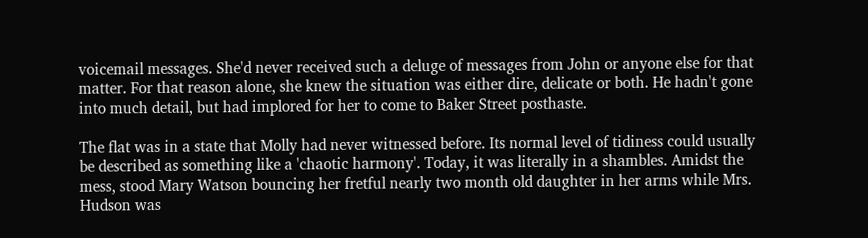voicemail messages. She'd never received such a deluge of messages from John or anyone else for that matter. For that reason alone, she knew the situation was either dire, delicate or both. He hadn't gone into much detail, but had implored for her to come to Baker Street posthaste.

The flat was in a state that Molly had never witnessed before. Its normal level of tidiness could usually be described as something like a 'chaotic harmony'. Today, it was literally in a shambles. Amidst the mess, stood Mary Watson bouncing her fretful nearly two month old daughter in her arms while Mrs. Hudson was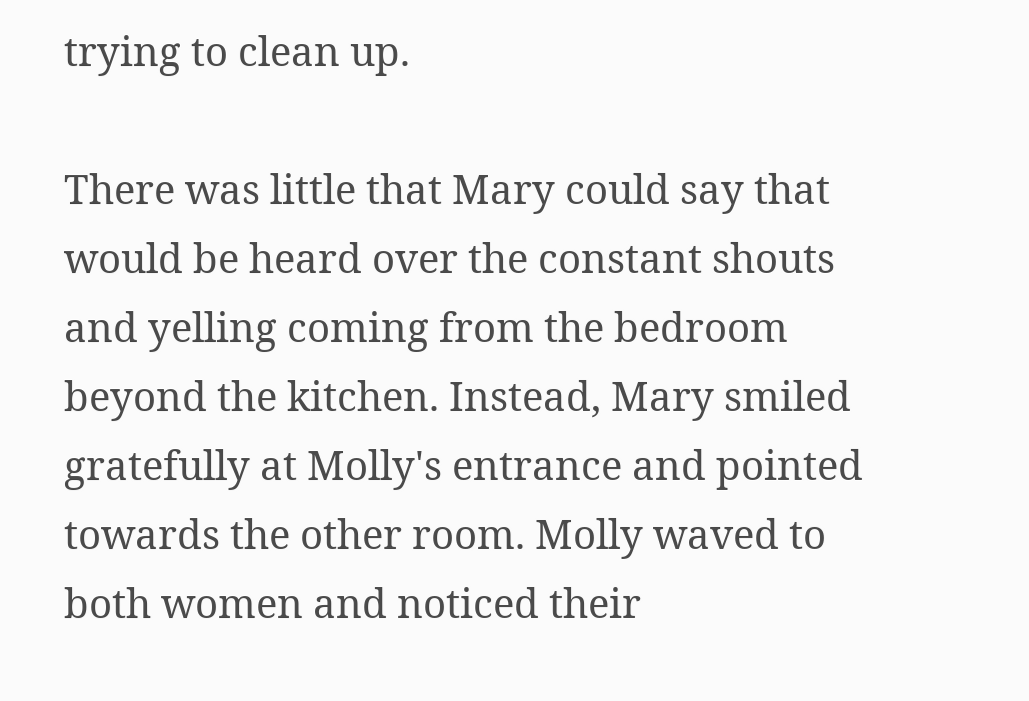trying to clean up.

There was little that Mary could say that would be heard over the constant shouts and yelling coming from the bedroom beyond the kitchen. Instead, Mary smiled gratefully at Molly's entrance and pointed towards the other room. Molly waved to both women and noticed their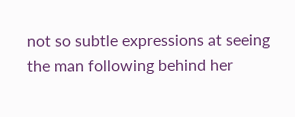not so subtle expressions at seeing the man following behind her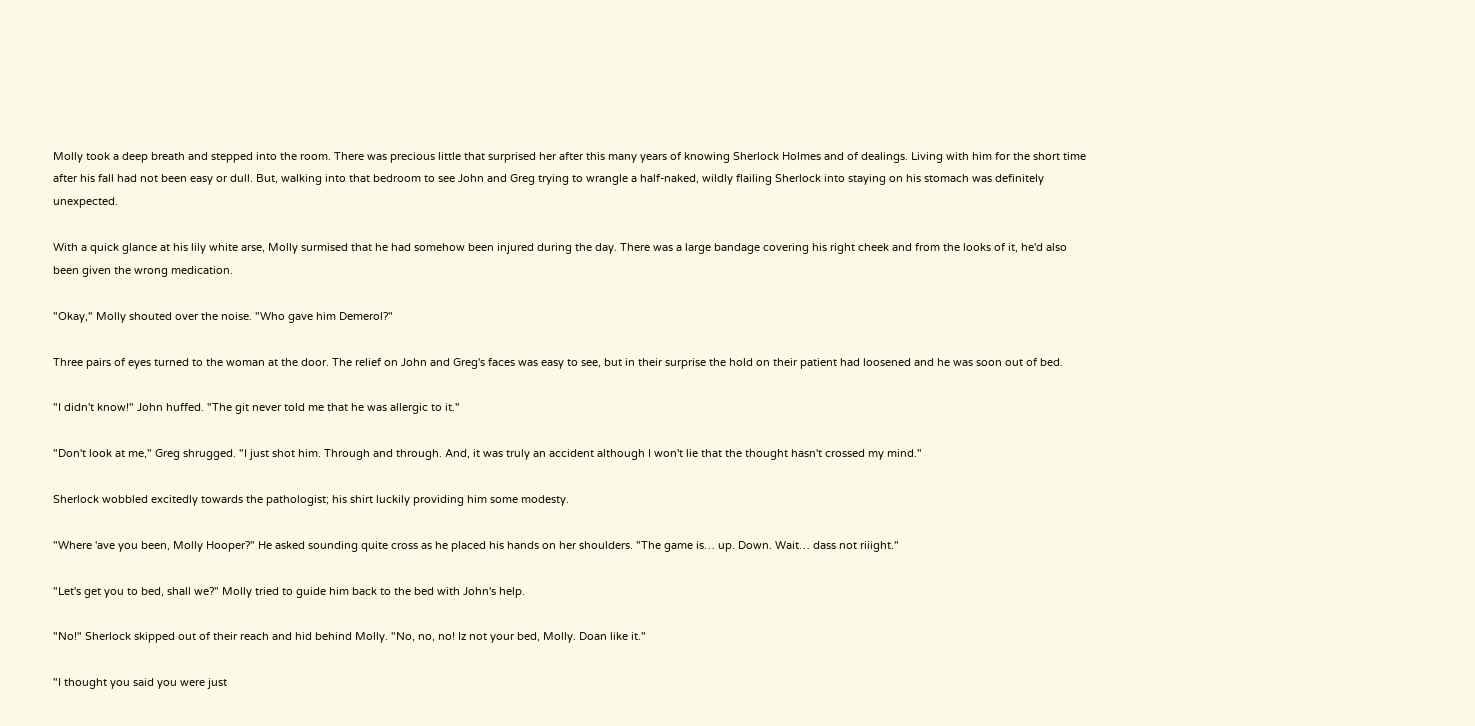Molly took a deep breath and stepped into the room. There was precious little that surprised her after this many years of knowing Sherlock Holmes and of dealings. Living with him for the short time after his fall had not been easy or dull. But, walking into that bedroom to see John and Greg trying to wrangle a half-naked, wildly flailing Sherlock into staying on his stomach was definitely unexpected.

With a quick glance at his lily white arse, Molly surmised that he had somehow been injured during the day. There was a large bandage covering his right cheek and from the looks of it, he'd also been given the wrong medication.

"Okay," Molly shouted over the noise. "Who gave him Demerol?"

Three pairs of eyes turned to the woman at the door. The relief on John and Greg's faces was easy to see, but in their surprise the hold on their patient had loosened and he was soon out of bed.

"I didn't know!" John huffed. "The git never told me that he was allergic to it."

"Don't look at me," Greg shrugged. "I just shot him. Through and through. And, it was truly an accident although I won't lie that the thought hasn't crossed my mind."

Sherlock wobbled excitedly towards the pathologist; his shirt luckily providing him some modesty.

"Where 'ave you been, Molly Hooper?" He asked sounding quite cross as he placed his hands on her shoulders. "The game is… up. Down. Wait… dass not riiight."

"Let's get you to bed, shall we?" Molly tried to guide him back to the bed with John's help.

"No!" Sherlock skipped out of their reach and hid behind Molly. "No, no, no! Iz not your bed, Molly. Doan like it."

"I thought you said you were just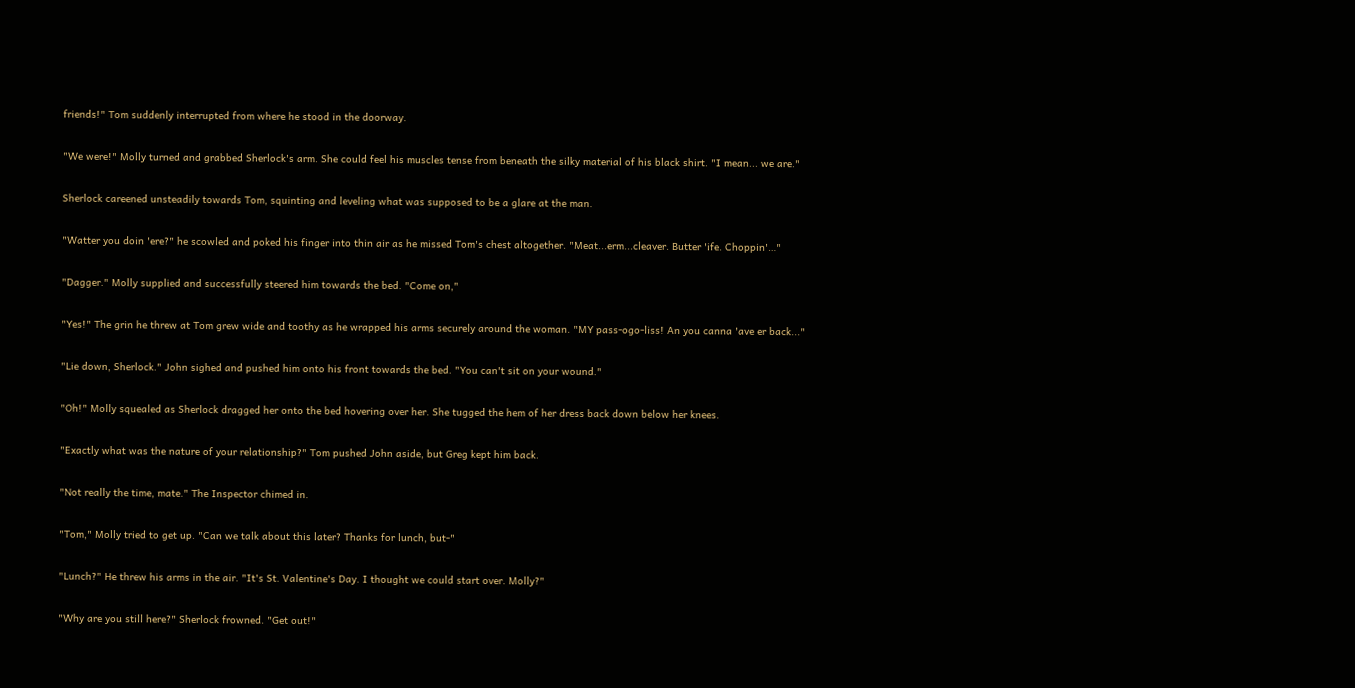friends!" Tom suddenly interrupted from where he stood in the doorway.

"We were!" Molly turned and grabbed Sherlock's arm. She could feel his muscles tense from beneath the silky material of his black shirt. "I mean... we are."

Sherlock careened unsteadily towards Tom, squinting and leveling what was supposed to be a glare at the man.

"Watter you doin 'ere?" he scowled and poked his finger into thin air as he missed Tom's chest altogether. "Meat...erm...cleaver. Butter 'ife. Choppin'…"

"Dagger." Molly supplied and successfully steered him towards the bed. "Come on,"

"Yes!" The grin he threw at Tom grew wide and toothy as he wrapped his arms securely around the woman. "MY pass-ogo-liss! An you canna 'ave er back..."

"Lie down, Sherlock." John sighed and pushed him onto his front towards the bed. "You can't sit on your wound."

"Oh!" Molly squealed as Sherlock dragged her onto the bed hovering over her. She tugged the hem of her dress back down below her knees.

"Exactly what was the nature of your relationship?" Tom pushed John aside, but Greg kept him back.

"Not really the time, mate." The Inspector chimed in.

"Tom," Molly tried to get up. "Can we talk about this later? Thanks for lunch, but-"

"Lunch?" He threw his arms in the air. "It's St. Valentine's Day. I thought we could start over. Molly?"

"Why are you still here?" Sherlock frowned. "Get out!"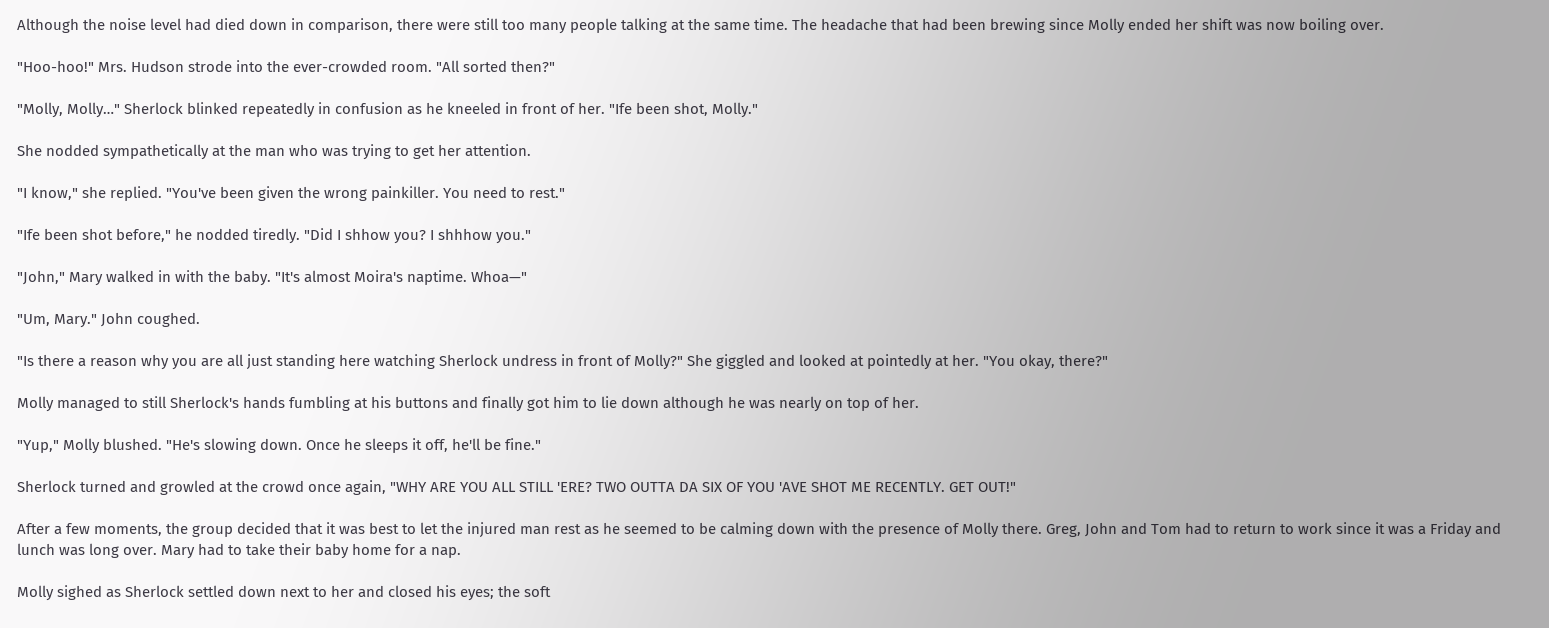Although the noise level had died down in comparison, there were still too many people talking at the same time. The headache that had been brewing since Molly ended her shift was now boiling over.

"Hoo-hoo!" Mrs. Hudson strode into the ever-crowded room. "All sorted then?"

"Molly, Molly…" Sherlock blinked repeatedly in confusion as he kneeled in front of her. "Ife been shot, Molly."

She nodded sympathetically at the man who was trying to get her attention.

"I know," she replied. "You've been given the wrong painkiller. You need to rest."

"Ife been shot before," he nodded tiredly. "Did I shhow you? I shhhow you."

"John," Mary walked in with the baby. "It's almost Moira's naptime. Whoa—"

"Um, Mary." John coughed.

"Is there a reason why you are all just standing here watching Sherlock undress in front of Molly?" She giggled and looked at pointedly at her. "You okay, there?"

Molly managed to still Sherlock's hands fumbling at his buttons and finally got him to lie down although he was nearly on top of her.

"Yup," Molly blushed. "He's slowing down. Once he sleeps it off, he'll be fine."

Sherlock turned and growled at the crowd once again, "WHY ARE YOU ALL STILL 'ERE? TWO OUTTA DA SIX OF YOU 'AVE SHOT ME RECENTLY. GET OUT!"

After a few moments, the group decided that it was best to let the injured man rest as he seemed to be calming down with the presence of Molly there. Greg, John and Tom had to return to work since it was a Friday and lunch was long over. Mary had to take their baby home for a nap.

Molly sighed as Sherlock settled down next to her and closed his eyes; the soft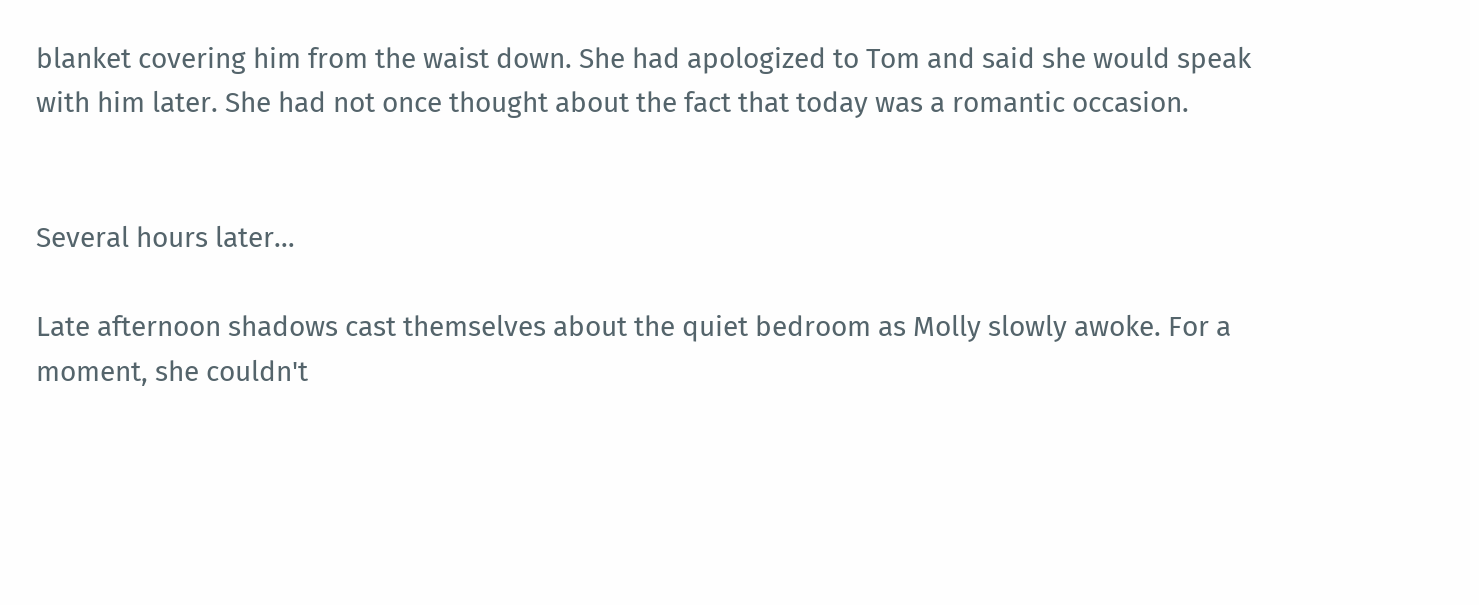blanket covering him from the waist down. She had apologized to Tom and said she would speak with him later. She had not once thought about the fact that today was a romantic occasion.


Several hours later…

Late afternoon shadows cast themselves about the quiet bedroom as Molly slowly awoke. For a moment, she couldn't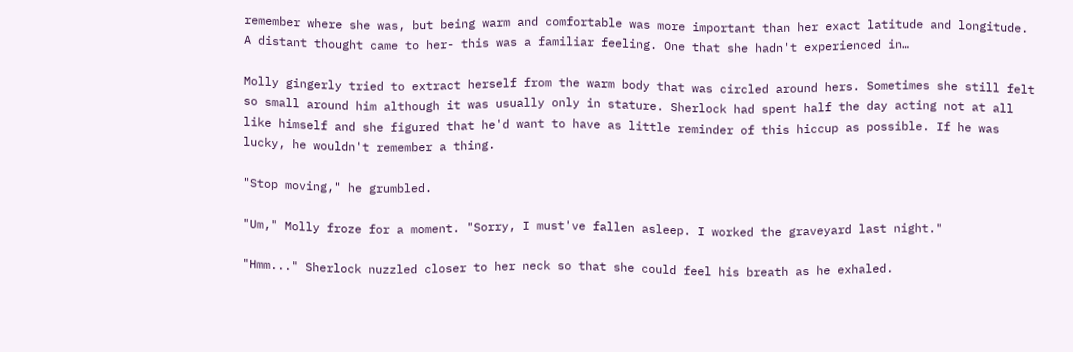remember where she was, but being warm and comfortable was more important than her exact latitude and longitude. A distant thought came to her- this was a familiar feeling. One that she hadn't experienced in…

Molly gingerly tried to extract herself from the warm body that was circled around hers. Sometimes she still felt so small around him although it was usually only in stature. Sherlock had spent half the day acting not at all like himself and she figured that he'd want to have as little reminder of this hiccup as possible. If he was lucky, he wouldn't remember a thing.

"Stop moving," he grumbled.

"Um," Molly froze for a moment. "Sorry, I must've fallen asleep. I worked the graveyard last night."

"Hmm..." Sherlock nuzzled closer to her neck so that she could feel his breath as he exhaled.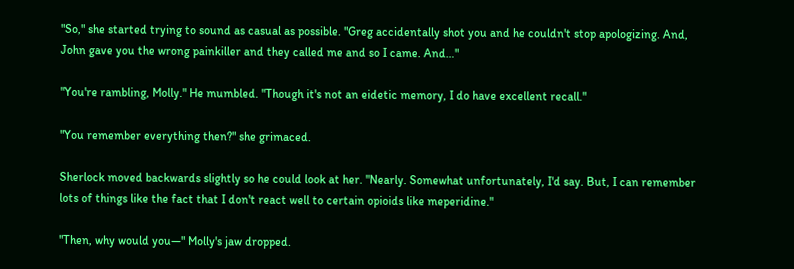"So," she started trying to sound as casual as possible. "Greg accidentally shot you and he couldn't stop apologizing. And, John gave you the wrong painkiller and they called me and so I came. And…"

"You're rambling, Molly." He mumbled. "Though it's not an eidetic memory, I do have excellent recall."

"You remember everything then?" she grimaced.

Sherlock moved backwards slightly so he could look at her. "Nearly. Somewhat unfortunately, I'd say. But, I can remember lots of things like the fact that I don't react well to certain opioids like meperidine."

"Then, why would you—" Molly's jaw dropped.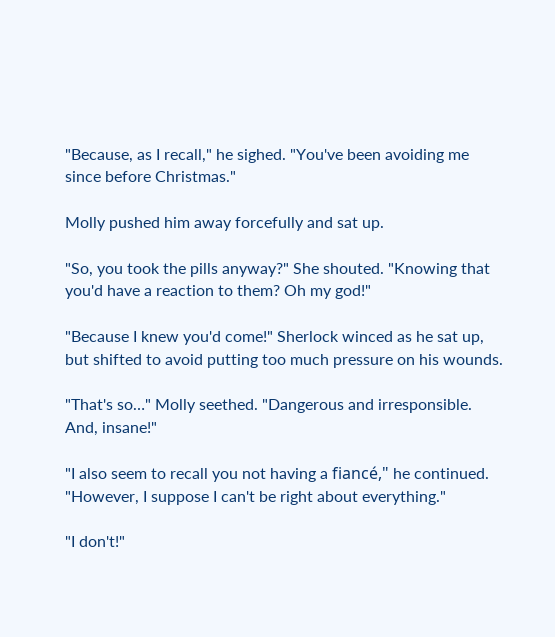"Because, as I recall," he sighed. "You've been avoiding me since before Christmas."

Molly pushed him away forcefully and sat up.

"So, you took the pills anyway?" She shouted. "Knowing that you'd have a reaction to them? Oh my god!"

"Because I knew you'd come!" Sherlock winced as he sat up, but shifted to avoid putting too much pressure on his wounds.

"That's so…" Molly seethed. "Dangerous and irresponsible. And, insane!"

"I also seem to recall you not having a fiancé," he continued. "However, I suppose I can't be right about everything."

"I don't!"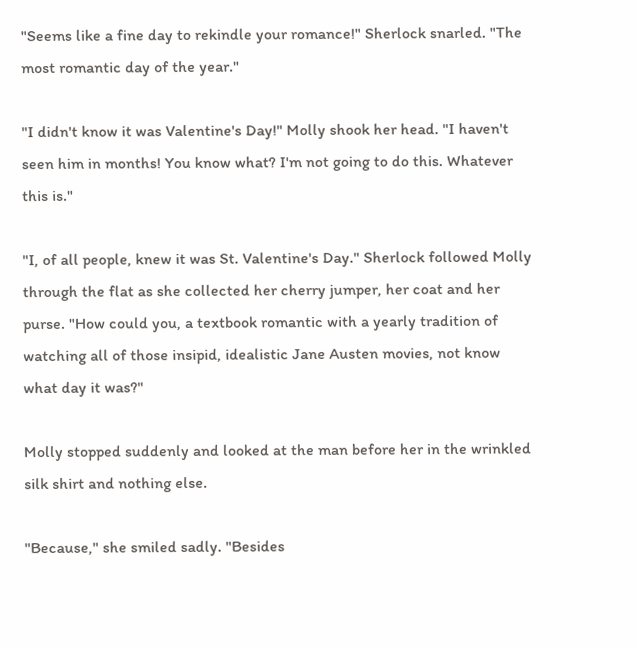"Seems like a fine day to rekindle your romance!" Sherlock snarled. "The most romantic day of the year."

"I didn't know it was Valentine's Day!" Molly shook her head. "I haven't seen him in months! You know what? I'm not going to do this. Whatever this is."

"I, of all people, knew it was St. Valentine's Day." Sherlock followed Molly through the flat as she collected her cherry jumper, her coat and her purse. "How could you, a textbook romantic with a yearly tradition of watching all of those insipid, idealistic Jane Austen movies, not know what day it was?"

Molly stopped suddenly and looked at the man before her in the wrinkled silk shirt and nothing else.

"Because," she smiled sadly. "Besides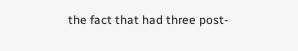the fact that had three post-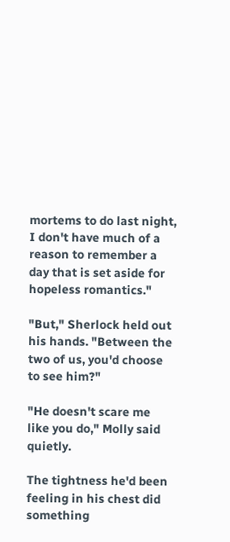mortems to do last night, I don't have much of a reason to remember a day that is set aside for hopeless romantics."

"But," Sherlock held out his hands. "Between the two of us, you'd choose to see him?"

"He doesn't scare me like you do," Molly said quietly.

The tightness he'd been feeling in his chest did something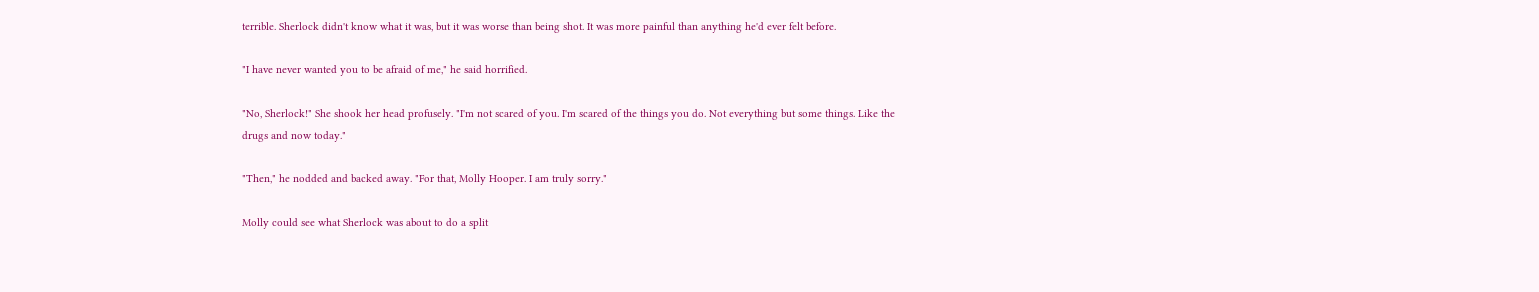terrible. Sherlock didn't know what it was, but it was worse than being shot. It was more painful than anything he'd ever felt before.

"I have never wanted you to be afraid of me," he said horrified.

"No, Sherlock!" She shook her head profusely. "I'm not scared of you. I'm scared of the things you do. Not everything but some things. Like the drugs and now today."

"Then," he nodded and backed away. "For that, Molly Hooper. I am truly sorry."

Molly could see what Sherlock was about to do a split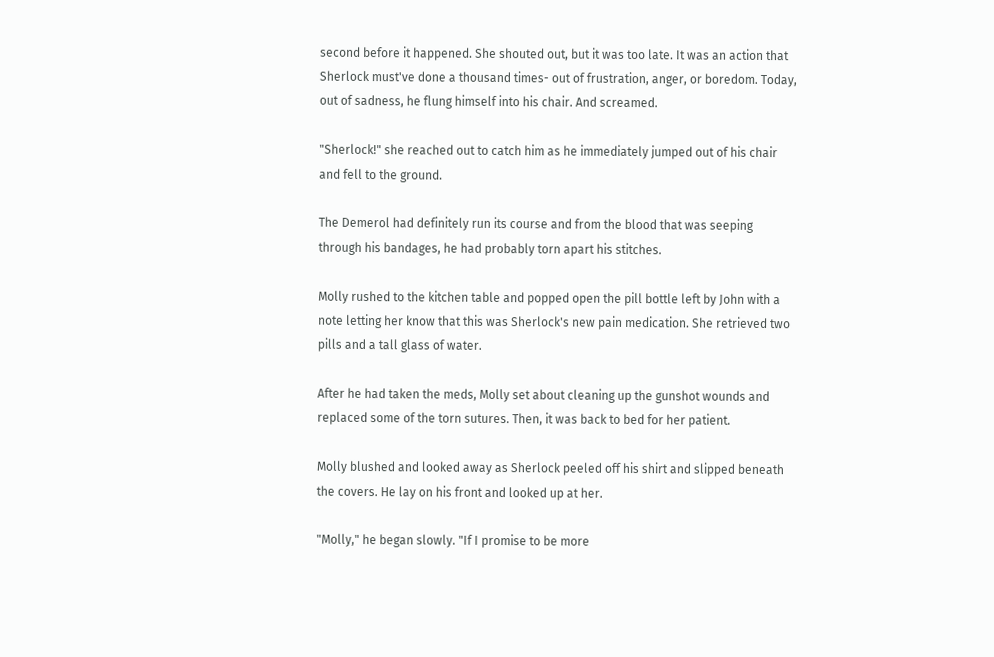second before it happened. She shouted out, but it was too late. It was an action that Sherlock must've done a thousand times- out of frustration, anger, or boredom. Today, out of sadness, he flung himself into his chair. And screamed.

"Sherlock!" she reached out to catch him as he immediately jumped out of his chair and fell to the ground.

The Demerol had definitely run its course and from the blood that was seeping through his bandages, he had probably torn apart his stitches.

Molly rushed to the kitchen table and popped open the pill bottle left by John with a note letting her know that this was Sherlock's new pain medication. She retrieved two pills and a tall glass of water.

After he had taken the meds, Molly set about cleaning up the gunshot wounds and replaced some of the torn sutures. Then, it was back to bed for her patient.

Molly blushed and looked away as Sherlock peeled off his shirt and slipped beneath the covers. He lay on his front and looked up at her.

"Molly," he began slowly. "If I promise to be more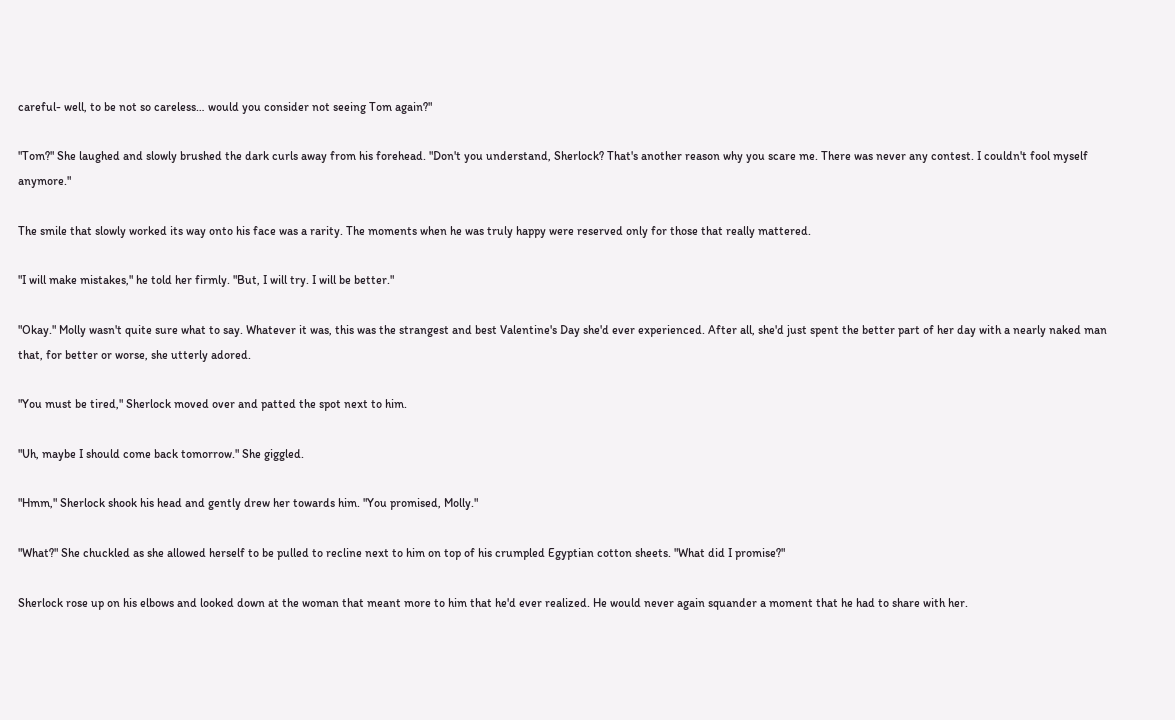careful- well, to be not so careless… would you consider not seeing Tom again?"

"Tom?" She laughed and slowly brushed the dark curls away from his forehead. "Don't you understand, Sherlock? That's another reason why you scare me. There was never any contest. I couldn't fool myself anymore."

The smile that slowly worked its way onto his face was a rarity. The moments when he was truly happy were reserved only for those that really mattered.

"I will make mistakes," he told her firmly. "But, I will try. I will be better."

"Okay." Molly wasn't quite sure what to say. Whatever it was, this was the strangest and best Valentine's Day she'd ever experienced. After all, she'd just spent the better part of her day with a nearly naked man that, for better or worse, she utterly adored.

"You must be tired," Sherlock moved over and patted the spot next to him.

"Uh, maybe I should come back tomorrow." She giggled.

"Hmm," Sherlock shook his head and gently drew her towards him. "You promised, Molly."

"What?" She chuckled as she allowed herself to be pulled to recline next to him on top of his crumpled Egyptian cotton sheets. "What did I promise?"

Sherlock rose up on his elbows and looked down at the woman that meant more to him that he'd ever realized. He would never again squander a moment that he had to share with her.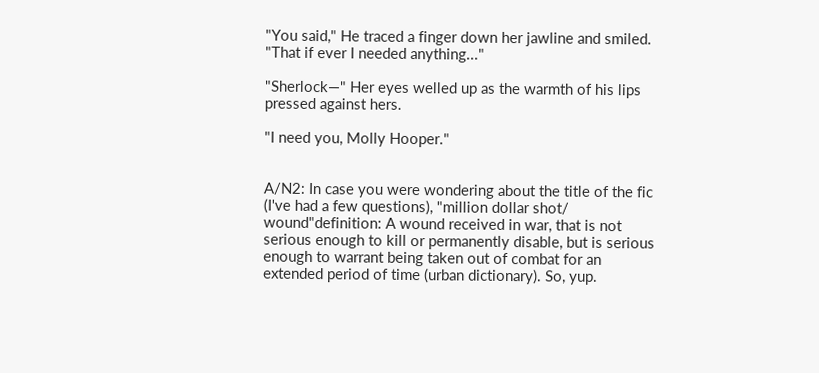"You said," He traced a finger down her jawline and smiled. "That if ever I needed anything..."

"Sherlock—" Her eyes welled up as the warmth of his lips pressed against hers.

"I need you, Molly Hooper."


A/N2: In case you were wondering about the title of the fic (I've had a few questions), "million dollar shot/ wound"definition: A wound received in war, that is not serious enough to kill or permanently disable, but is serious enough to warrant being taken out of combat for an extended period of time (urban dictionary). So, yup.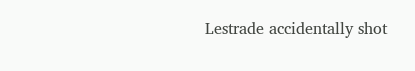Lestrade accidentally shot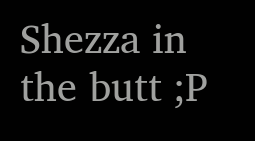Shezza in the butt ;P